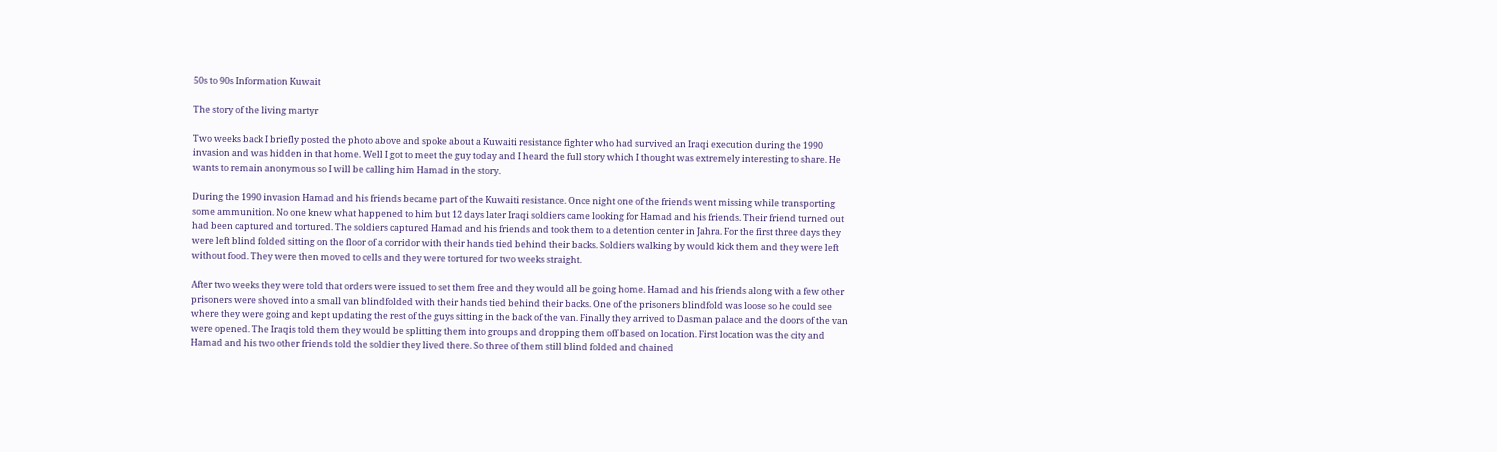50s to 90s Information Kuwait

The story of the living martyr

Two weeks back I briefly posted the photo above and spoke about a Kuwaiti resistance fighter who had survived an Iraqi execution during the 1990 invasion and was hidden in that home. Well I got to meet the guy today and I heard the full story which I thought was extremely interesting to share. He wants to remain anonymous so I will be calling him Hamad in the story.

During the 1990 invasion Hamad and his friends became part of the Kuwaiti resistance. Once night one of the friends went missing while transporting some ammunition. No one knew what happened to him but 12 days later Iraqi soldiers came looking for Hamad and his friends. Their friend turned out had been captured and tortured. The soldiers captured Hamad and his friends and took them to a detention center in Jahra. For the first three days they were left blind folded sitting on the floor of a corridor with their hands tied behind their backs. Soldiers walking by would kick them and they were left without food. They were then moved to cells and they were tortured for two weeks straight.

After two weeks they were told that orders were issued to set them free and they would all be going home. Hamad and his friends along with a few other prisoners were shoved into a small van blindfolded with their hands tied behind their backs. One of the prisoners blindfold was loose so he could see where they were going and kept updating the rest of the guys sitting in the back of the van. Finally they arrived to Dasman palace and the doors of the van were opened. The Iraqis told them they would be splitting them into groups and dropping them off based on location. First location was the city and Hamad and his two other friends told the soldier they lived there. So three of them still blind folded and chained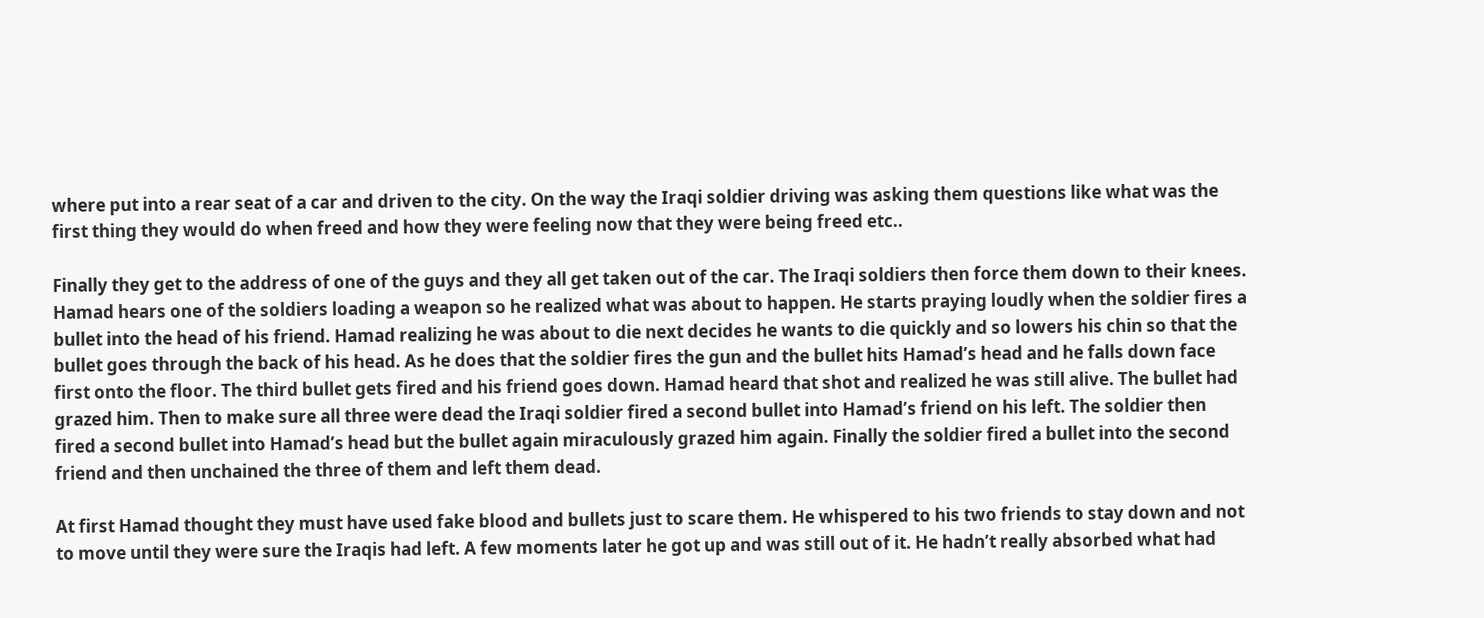where put into a rear seat of a car and driven to the city. On the way the Iraqi soldier driving was asking them questions like what was the first thing they would do when freed and how they were feeling now that they were being freed etc..

Finally they get to the address of one of the guys and they all get taken out of the car. The Iraqi soldiers then force them down to their knees. Hamad hears one of the soldiers loading a weapon so he realized what was about to happen. He starts praying loudly when the soldier fires a bullet into the head of his friend. Hamad realizing he was about to die next decides he wants to die quickly and so lowers his chin so that the bullet goes through the back of his head. As he does that the soldier fires the gun and the bullet hits Hamad’s head and he falls down face first onto the floor. The third bullet gets fired and his friend goes down. Hamad heard that shot and realized he was still alive. The bullet had grazed him. Then to make sure all three were dead the Iraqi soldier fired a second bullet into Hamad’s friend on his left. The soldier then fired a second bullet into Hamad’s head but the bullet again miraculously grazed him again. Finally the soldier fired a bullet into the second friend and then unchained the three of them and left them dead.

At first Hamad thought they must have used fake blood and bullets just to scare them. He whispered to his two friends to stay down and not to move until they were sure the Iraqis had left. A few moments later he got up and was still out of it. He hadn’t really absorbed what had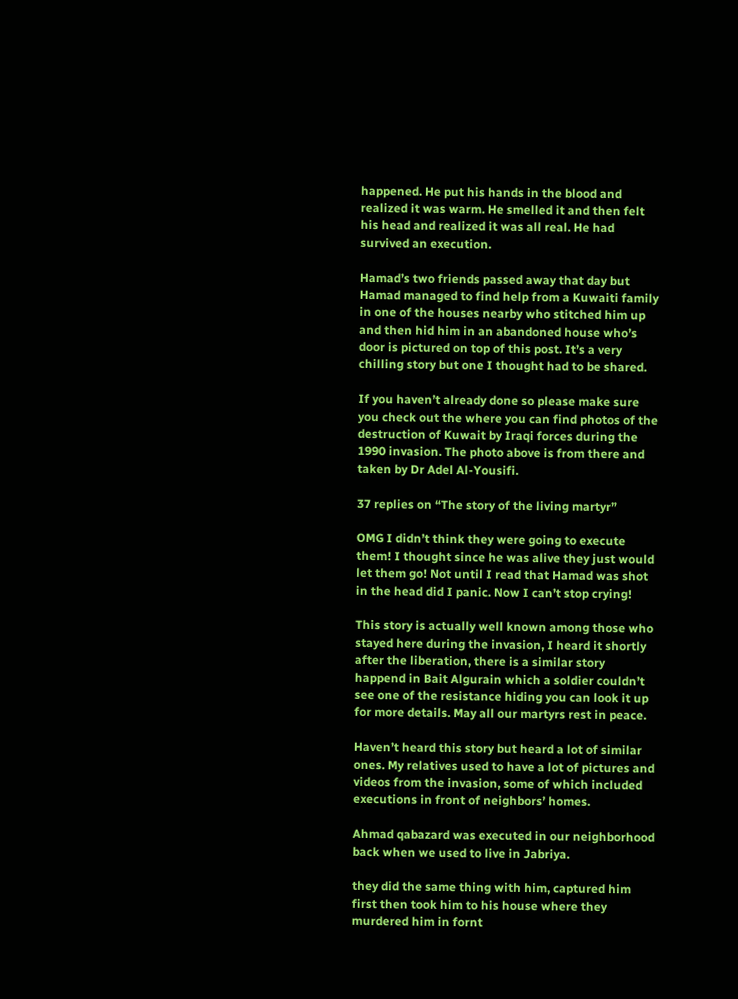happened. He put his hands in the blood and realized it was warm. He smelled it and then felt his head and realized it was all real. He had survived an execution.

Hamad’s two friends passed away that day but Hamad managed to find help from a Kuwaiti family in one of the houses nearby who stitched him up and then hid him in an abandoned house who’s door is pictured on top of this post. It’s a very chilling story but one I thought had to be shared.

If you haven’t already done so please make sure you check out the where you can find photos of the destruction of Kuwait by Iraqi forces during the 1990 invasion. The photo above is from there and taken by Dr Adel Al-Yousifi.

37 replies on “The story of the living martyr”

OMG I didn’t think they were going to execute them! I thought since he was alive they just would let them go! Not until I read that Hamad was shot in the head did I panic. Now I can’t stop crying!

This story is actually well known among those who stayed here during the invasion, I heard it shortly after the liberation, there is a similar story happend in Bait Algurain which a soldier couldn’t see one of the resistance hiding you can look it up for more details. May all our martyrs rest in peace.

Haven’t heard this story but heard a lot of similar ones. My relatives used to have a lot of pictures and videos from the invasion, some of which included executions in front of neighbors’ homes.

Ahmad qabazard was executed in our neighborhood back when we used to live in Jabriya.

they did the same thing with him, captured him first then took him to his house where they murdered him in fornt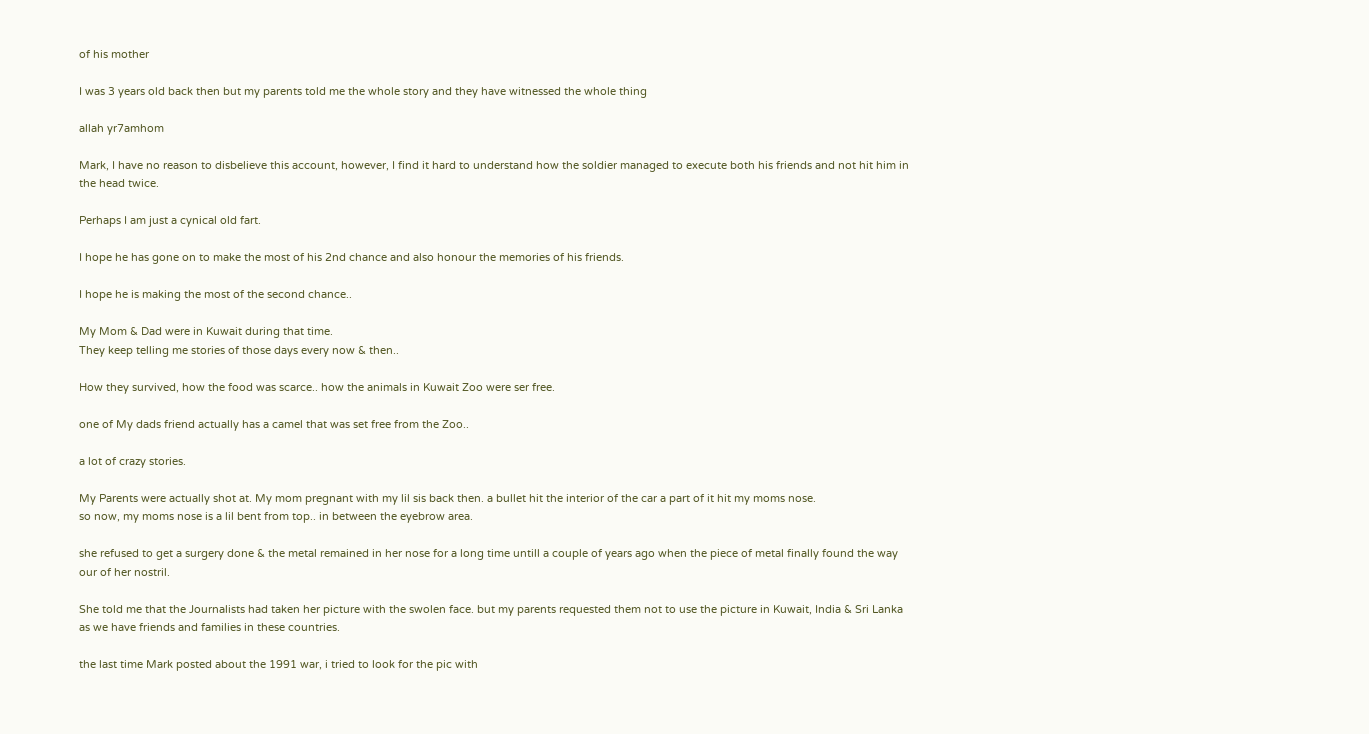of his mother

I was 3 years old back then but my parents told me the whole story and they have witnessed the whole thing

allah yr7amhom

Mark, I have no reason to disbelieve this account, however, I find it hard to understand how the soldier managed to execute both his friends and not hit him in the head twice.

Perhaps I am just a cynical old fart.

I hope he has gone on to make the most of his 2nd chance and also honour the memories of his friends.

I hope he is making the most of the second chance..

My Mom & Dad were in Kuwait during that time.
They keep telling me stories of those days every now & then..

How they survived, how the food was scarce.. how the animals in Kuwait Zoo were ser free.

one of My dads friend actually has a camel that was set free from the Zoo..

a lot of crazy stories.

My Parents were actually shot at. My mom pregnant with my lil sis back then. a bullet hit the interior of the car a part of it hit my moms nose.
so now, my moms nose is a lil bent from top.. in between the eyebrow area.

she refused to get a surgery done & the metal remained in her nose for a long time untill a couple of years ago when the piece of metal finally found the way our of her nostril.

She told me that the Journalists had taken her picture with the swolen face. but my parents requested them not to use the picture in Kuwait, India & Sri Lanka as we have friends and families in these countries.

the last time Mark posted about the 1991 war, i tried to look for the pic with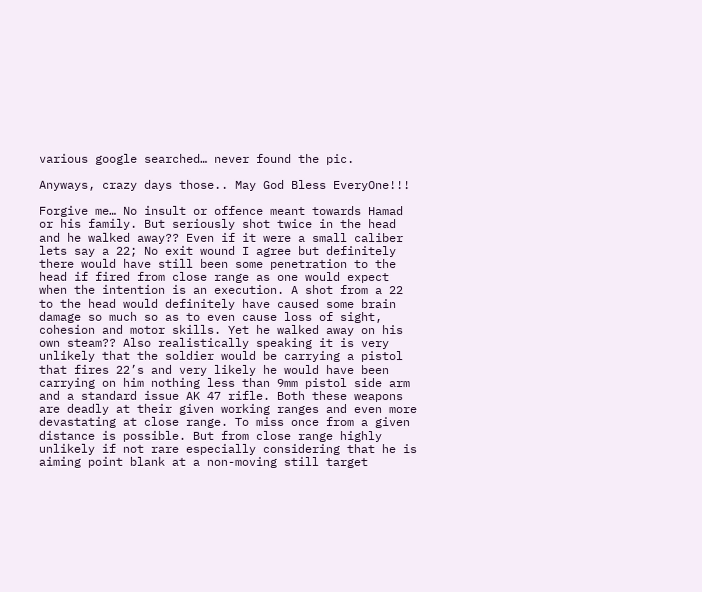various google searched… never found the pic.

Anyways, crazy days those.. May God Bless EveryOne!!!

Forgive me… No insult or offence meant towards Hamad or his family. But seriously shot twice in the head and he walked away?? Even if it were a small caliber lets say a 22; No exit wound I agree but definitely there would have still been some penetration to the head if fired from close range as one would expect when the intention is an execution. A shot from a 22 to the head would definitely have caused some brain damage so much so as to even cause loss of sight, cohesion and motor skills. Yet he walked away on his own steam?? Also realistically speaking it is very unlikely that the soldier would be carrying a pistol that fires 22’s and very likely he would have been carrying on him nothing less than 9mm pistol side arm and a standard issue AK 47 rifle. Both these weapons are deadly at their given working ranges and even more devastating at close range. To miss once from a given distance is possible. But from close range highly unlikely if not rare especially considering that he is aiming point blank at a non-moving still target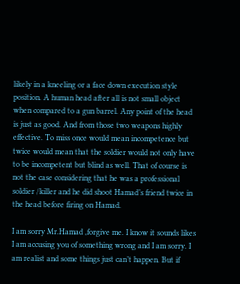likely in a kneeling or a face down execution style position. A human head after all is not small object when compared to a gun barrel. Any point of the head is just as good. And from those two weapons highly effective. To miss once would mean incompetence but twice would mean that the soldier would not only have to be incompetent but blind as well. That of course is not the case considering that he was a professional soldier /killer and he did shoot Hamad’s friend twice in the head before firing on Hamad.

I am sorry Mr.Hamad ,forgive me. I know it sounds likes I am accusing you of something wrong and I am sorry. I am realist and some things just can’t happen. But if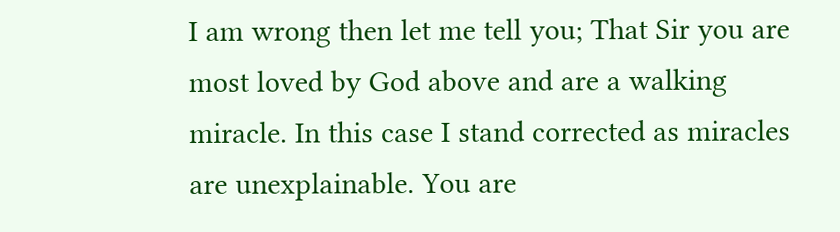I am wrong then let me tell you; That Sir you are most loved by God above and are a walking miracle. In this case I stand corrected as miracles are unexplainable. You are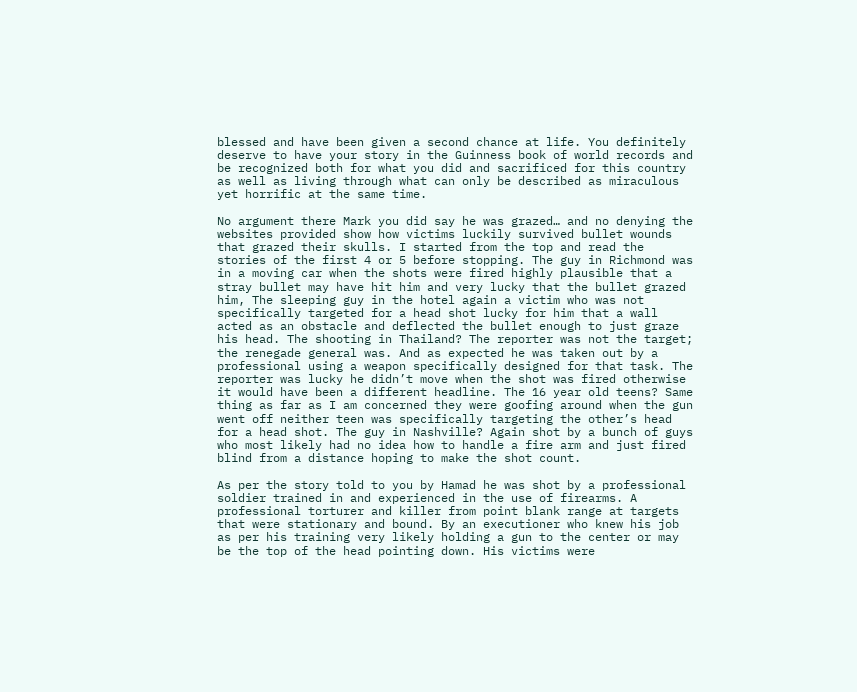blessed and have been given a second chance at life. You definitely deserve to have your story in the Guinness book of world records and be recognized both for what you did and sacrificed for this country as well as living through what can only be described as miraculous yet horrific at the same time.

No argument there Mark you did say he was grazed… and no denying the websites provided show how victims luckily survived bullet wounds that grazed their skulls. I started from the top and read the stories of the first 4 or 5 before stopping. The guy in Richmond was in a moving car when the shots were fired highly plausible that a stray bullet may have hit him and very lucky that the bullet grazed him, The sleeping guy in the hotel again a victim who was not specifically targeted for a head shot lucky for him that a wall acted as an obstacle and deflected the bullet enough to just graze his head. The shooting in Thailand? The reporter was not the target; the renegade general was. And as expected he was taken out by a professional using a weapon specifically designed for that task. The reporter was lucky he didn’t move when the shot was fired otherwise it would have been a different headline. The 16 year old teens? Same thing as far as I am concerned they were goofing around when the gun went off neither teen was specifically targeting the other’s head for a head shot. The guy in Nashville? Again shot by a bunch of guys who most likely had no idea how to handle a fire arm and just fired blind from a distance hoping to make the shot count.

As per the story told to you by Hamad he was shot by a professional soldier trained in and experienced in the use of firearms. A professional torturer and killer from point blank range at targets that were stationary and bound. By an executioner who knew his job as per his training very likely holding a gun to the center or may be the top of the head pointing down. His victims were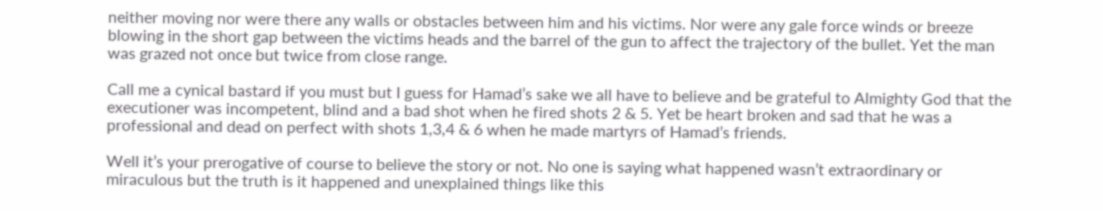neither moving nor were there any walls or obstacles between him and his victims. Nor were any gale force winds or breeze blowing in the short gap between the victims heads and the barrel of the gun to affect the trajectory of the bullet. Yet the man was grazed not once but twice from close range.

Call me a cynical bastard if you must but I guess for Hamad’s sake we all have to believe and be grateful to Almighty God that the executioner was incompetent, blind and a bad shot when he fired shots 2 & 5. Yet be heart broken and sad that he was a professional and dead on perfect with shots 1,3,4 & 6 when he made martyrs of Hamad’s friends.

Well it’s your prerogative of course to believe the story or not. No one is saying what happened wasn’t extraordinary or miraculous but the truth is it happened and unexplained things like this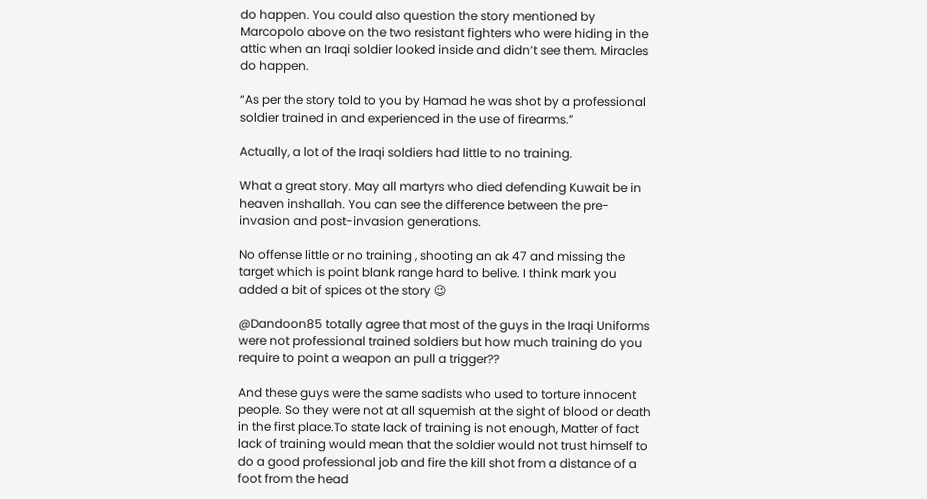do happen. You could also question the story mentioned by Marcopolo above on the two resistant fighters who were hiding in the attic when an Iraqi soldier looked inside and didn’t see them. Miracles do happen.

“As per the story told to you by Hamad he was shot by a professional soldier trained in and experienced in the use of firearms.”

Actually, a lot of the Iraqi soldiers had little to no training.

What a great story. May all martyrs who died defending Kuwait be in heaven inshallah. You can see the difference between the pre-invasion and post-invasion generations.

No offense little or no training , shooting an ak 47 and missing the target which is point blank range hard to belive. I think mark you added a bit of spices ot the story 😉

@Dandoon85 totally agree that most of the guys in the Iraqi Uniforms were not professional trained soldiers but how much training do you require to point a weapon an pull a trigger??

And these guys were the same sadists who used to torture innocent people. So they were not at all squemish at the sight of blood or death in the first place.To state lack of training is not enough, Matter of fact lack of training would mean that the soldier would not trust himself to do a good professional job and fire the kill shot from a distance of a foot from the head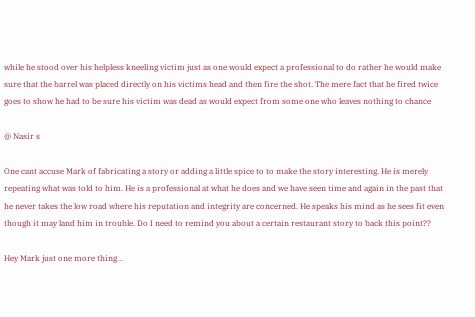while he stood over his helpless kneeling victim just as one would expect a professional to do rather he would make sure that the barrel was placed directly on his victims head and then fire the shot. The mere fact that he fired twice goes to show he had to be sure his victim was dead as would expect from some one who leaves nothing to chance

@ Nasir s

One cant accuse Mark of fabricating a story or adding a little spice to to make the story interesting. He is merely repeating what was told to him. He is a professional at what he does and we have seen time and again in the past that he never takes the low road where his reputation and integrity are concerned. He speaks his mind as he sees fit even though it may land him in trouble. Do I need to remind you about a certain restaurant story to back this point??

Hey Mark just one more thing ..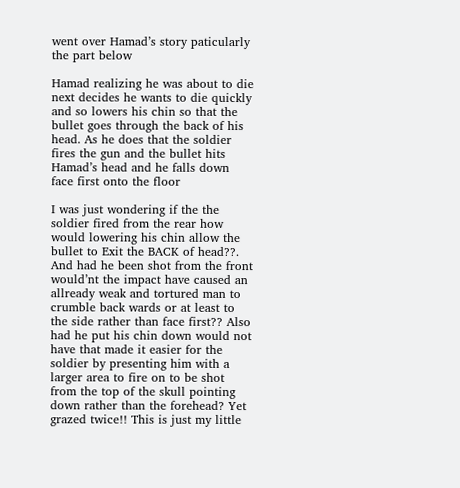went over Hamad’s story paticularly the part below

Hamad realizing he was about to die next decides he wants to die quickly and so lowers his chin so that the bullet goes through the back of his head. As he does that the soldier fires the gun and the bullet hits Hamad’s head and he falls down face first onto the floor

I was just wondering if the the soldier fired from the rear how would lowering his chin allow the bullet to Exit the BACK of head??. And had he been shot from the front would’nt the impact have caused an allready weak and tortured man to crumble back wards or at least to the side rather than face first?? Also had he put his chin down would not have that made it easier for the soldier by presenting him with a larger area to fire on to be shot from the top of the skull pointing down rather than the forehead? Yet grazed twice!! This is just my little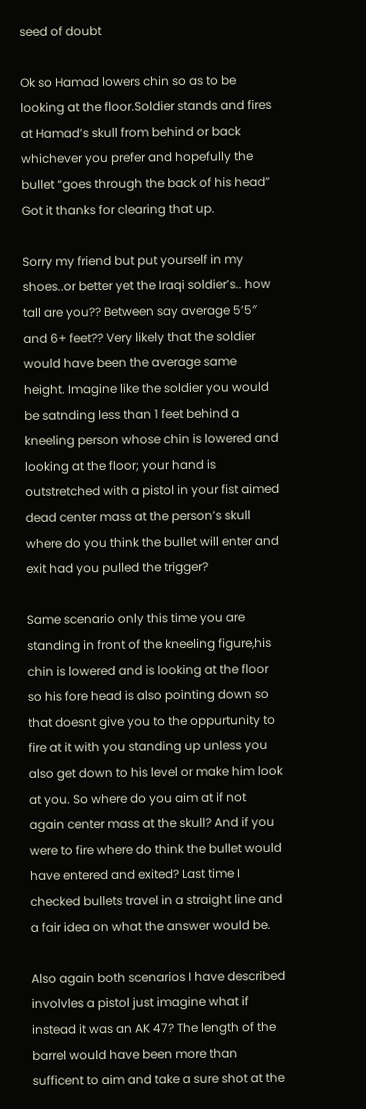seed of doubt

Ok so Hamad lowers chin so as to be looking at the floor.Soldier stands and fires at Hamad’s skull from behind or back whichever you prefer and hopefully the bullet “goes through the back of his head”
Got it thanks for clearing that up.

Sorry my friend but put yourself in my shoes..or better yet the Iraqi soldier’s.. how tall are you?? Between say average 5’5″ and 6+ feet?? Very likely that the soldier would have been the average same height. Imagine like the soldier you would be satnding less than 1 feet behind a kneeling person whose chin is lowered and looking at the floor; your hand is outstretched with a pistol in your fist aimed dead center mass at the person’s skull where do you think the bullet will enter and exit had you pulled the trigger?

Same scenario only this time you are standing in front of the kneeling figure,his chin is lowered and is looking at the floor so his fore head is also pointing down so that doesnt give you to the oppurtunity to fire at it with you standing up unless you also get down to his level or make him look at you. So where do you aim at if not again center mass at the skull? And if you were to fire where do think the bullet would have entered and exited? Last time I checked bullets travel in a straight line and a fair idea on what the answer would be.

Also again both scenarios I have described involvles a pistol just imagine what if instead it was an AK 47? The length of the barrel would have been more than sufficent to aim and take a sure shot at the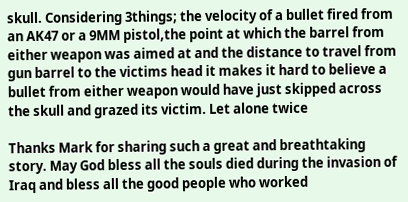skull. Considering 3things; the velocity of a bullet fired from an AK47 or a 9MM pistol,the point at which the barrel from either weapon was aimed at and the distance to travel from gun barrel to the victims head it makes it hard to believe a bullet from either weapon would have just skipped across the skull and grazed its victim. Let alone twice

Thanks Mark for sharing such a great and breathtaking story. May God bless all the souls died during the invasion of Iraq and bless all the good people who worked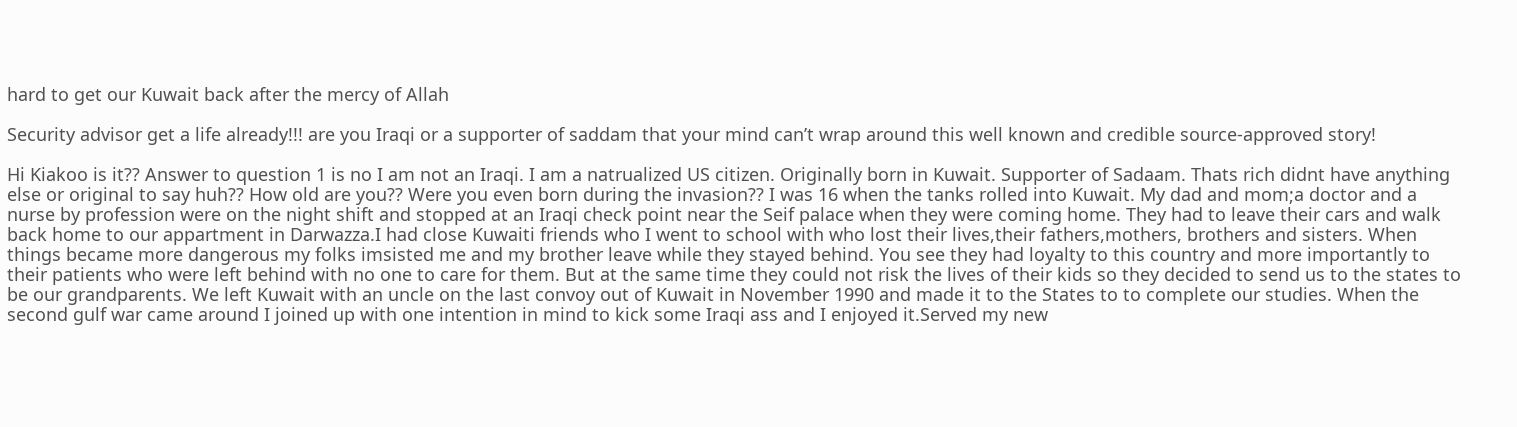hard to get our Kuwait back after the mercy of Allah

Security advisor get a life already!!! are you Iraqi or a supporter of saddam that your mind can’t wrap around this well known and credible source-approved story!

Hi Kiakoo is it?? Answer to question 1 is no I am not an Iraqi. I am a natrualized US citizen. Originally born in Kuwait. Supporter of Sadaam. Thats rich didnt have anything else or original to say huh?? How old are you?? Were you even born during the invasion?? I was 16 when the tanks rolled into Kuwait. My dad and mom;a doctor and a nurse by profession were on the night shift and stopped at an Iraqi check point near the Seif palace when they were coming home. They had to leave their cars and walk back home to our appartment in Darwazza.I had close Kuwaiti friends who I went to school with who lost their lives,their fathers,mothers, brothers and sisters. When things became more dangerous my folks imsisted me and my brother leave while they stayed behind. You see they had loyalty to this country and more importantly to their patients who were left behind with no one to care for them. But at the same time they could not risk the lives of their kids so they decided to send us to the states to be our grandparents. We left Kuwait with an uncle on the last convoy out of Kuwait in November 1990 and made it to the States to to complete our studies. When the second gulf war came around I joined up with one intention in mind to kick some Iraqi ass and I enjoyed it.Served my new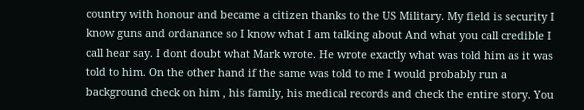country with honour and became a citizen thanks to the US Military. My field is security I know guns and ordanance so I know what I am talking about And what you call credible I call hear say. I dont doubt what Mark wrote. He wrote exactly what was told him as it was told to him. On the other hand if the same was told to me I would probably run a background check on him , his family, his medical records and check the entire story. You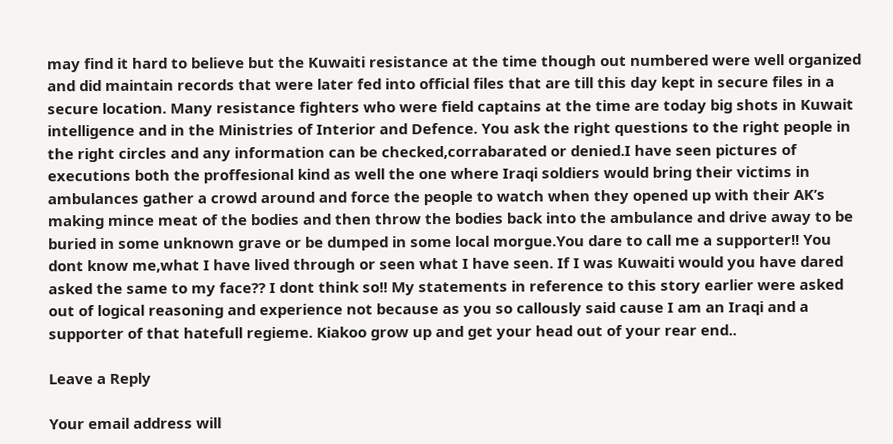may find it hard to believe but the Kuwaiti resistance at the time though out numbered were well organized and did maintain records that were later fed into official files that are till this day kept in secure files in a secure location. Many resistance fighters who were field captains at the time are today big shots in Kuwait intelligence and in the Ministries of Interior and Defence. You ask the right questions to the right people in the right circles and any information can be checked,corrabarated or denied.I have seen pictures of executions both the proffesional kind as well the one where Iraqi soldiers would bring their victims in ambulances gather a crowd around and force the people to watch when they opened up with their AK’s making mince meat of the bodies and then throw the bodies back into the ambulance and drive away to be buried in some unknown grave or be dumped in some local morgue.You dare to call me a supporter!! You dont know me,what I have lived through or seen what I have seen. If I was Kuwaiti would you have dared asked the same to my face?? I dont think so!! My statements in reference to this story earlier were asked out of logical reasoning and experience not because as you so callously said cause I am an Iraqi and a supporter of that hatefull regieme. Kiakoo grow up and get your head out of your rear end..

Leave a Reply

Your email address will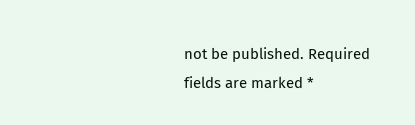not be published. Required fields are marked *